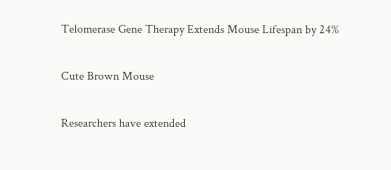Telomerase Gene Therapy Extends Mouse Lifespan by 24%

Cute Brown Mouse

Researchers have extended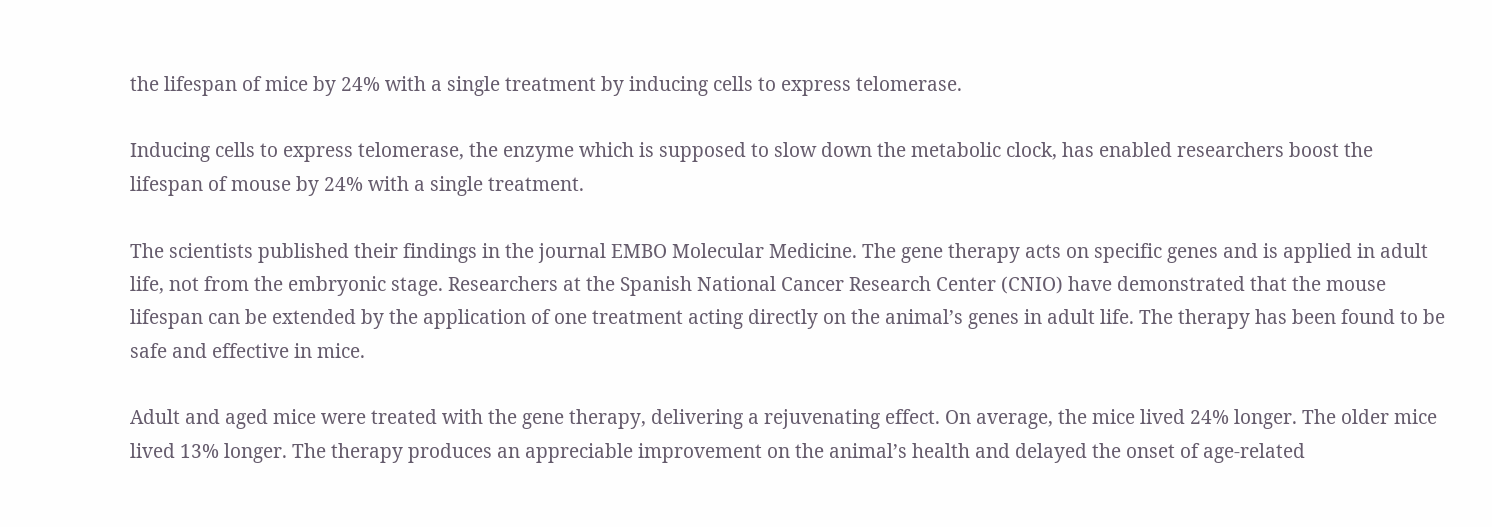the lifespan of mice by 24% with a single treatment by inducing cells to express telomerase.

Inducing cells to express telomerase, the enzyme which is supposed to slow down the metabolic clock, has enabled researchers boost the lifespan of mouse by 24% with a single treatment.

The scientists published their findings in the journal EMBO Molecular Medicine. The gene therapy acts on specific genes and is applied in adult life, not from the embryonic stage. Researchers at the Spanish National Cancer Research Center (CNIO) have demonstrated that the mouse lifespan can be extended by the application of one treatment acting directly on the animal’s genes in adult life. The therapy has been found to be safe and effective in mice.

Adult and aged mice were treated with the gene therapy, delivering a rejuvenating effect. On average, the mice lived 24% longer. The older mice lived 13% longer. The therapy produces an appreciable improvement on the animal’s health and delayed the onset of age-related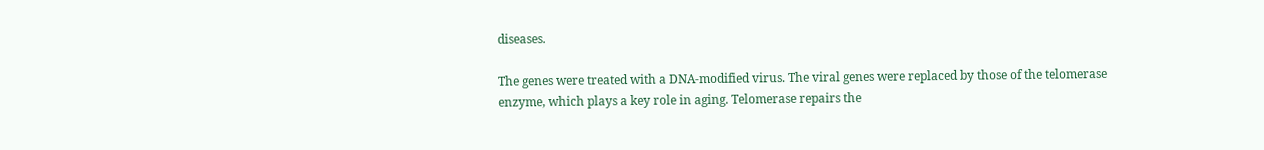diseases.

The genes were treated with a DNA-modified virus. The viral genes were replaced by those of the telomerase enzyme, which plays a key role in aging. Telomerase repairs the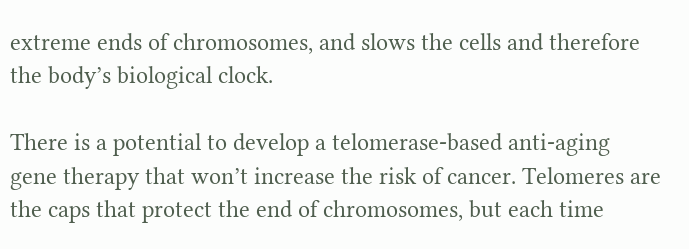extreme ends of chromosomes, and slows the cells and therefore the body’s biological clock.

There is a potential to develop a telomerase-based anti-aging gene therapy that won’t increase the risk of cancer. Telomeres are the caps that protect the end of chromosomes, but each time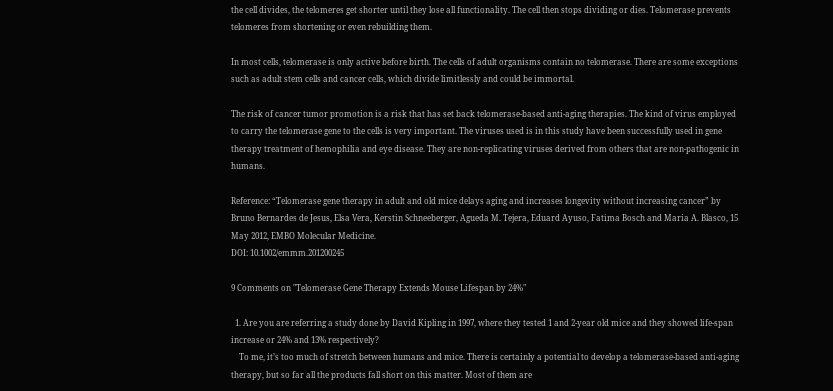the cell divides, the telomeres get shorter until they lose all functionality. The cell then stops dividing or dies. Telomerase prevents telomeres from shortening or even rebuilding them.

In most cells, telomerase is only active before birth. The cells of adult organisms contain no telomerase. There are some exceptions such as adult stem cells and cancer cells, which divide limitlessly and could be immortal.

The risk of cancer tumor promotion is a risk that has set back telomerase-based anti-aging therapies. The kind of virus employed to carry the telomerase gene to the cells is very important. The viruses used is in this study have been successfully used in gene therapy treatment of hemophilia and eye disease. They are non-replicating viruses derived from others that are non-pathogenic in humans.

Reference: “Telomerase gene therapy in adult and old mice delays aging and increases longevity without increasing cancer” by Bruno Bernardes de Jesus, Elsa Vera, Kerstin Schneeberger, Agueda M. Tejera, Eduard Ayuso, Fatima Bosch and Maria A. Blasco, 15 May 2012, EMBO Molecular Medicine.
DOI: 10.1002/emmm.201200245

9 Comments on "Telomerase Gene Therapy Extends Mouse Lifespan by 24%"

  1. Are you are referring a study done by David Kipling in 1997, where they tested 1 and 2-year old mice and they showed life-span increase or 24% and 13% respectively?
    To me, it’s too much of stretch between humans and mice. There is certainly a potential to develop a telomerase-based anti-aging therapy, but so far all the products fall short on this matter. Most of them are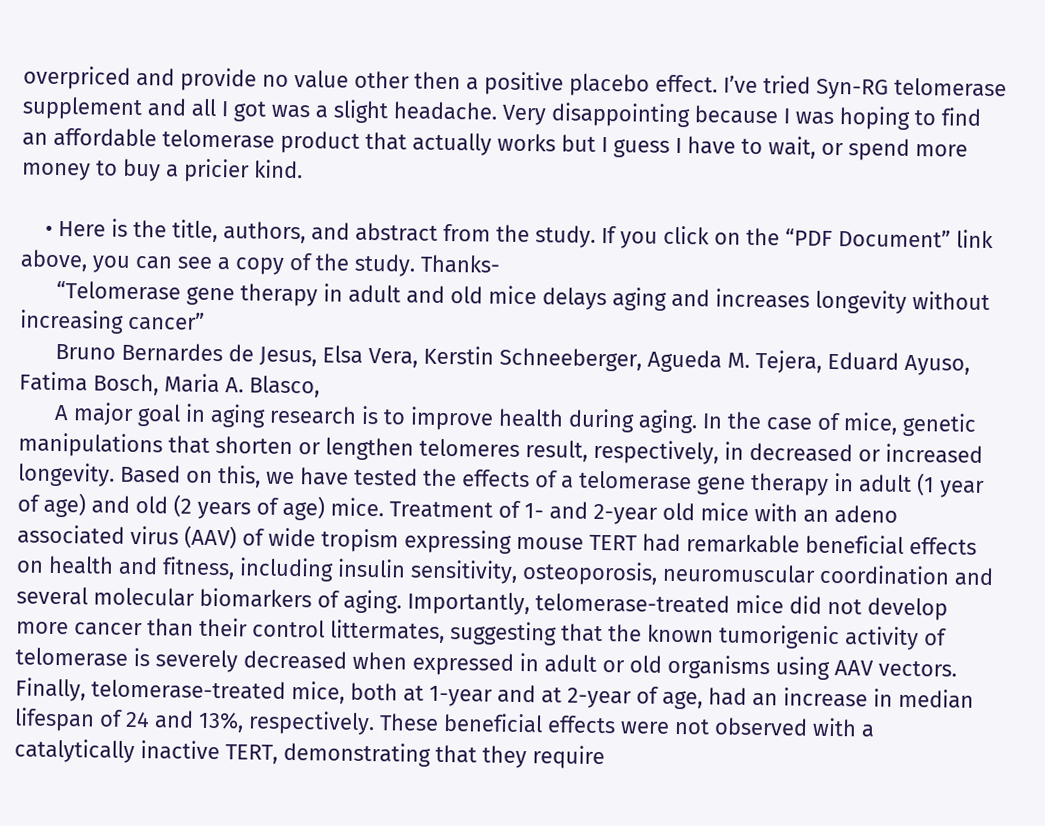overpriced and provide no value other then a positive placebo effect. I’ve tried Syn-RG telomerase supplement and all I got was a slight headache. Very disappointing because I was hoping to find an affordable telomerase product that actually works but I guess I have to wait, or spend more money to buy a pricier kind.

    • Here is the title, authors, and abstract from the study. If you click on the “PDF Document” link above, you can see a copy of the study. Thanks-
      “Telomerase gene therapy in adult and old mice delays aging and increases longevity without increasing cancer”
      Bruno Bernardes de Jesus, Elsa Vera, Kerstin Schneeberger, Agueda M. Tejera, Eduard Ayuso, Fatima Bosch, Maria A. Blasco,
      A major goal in aging research is to improve health during aging. In the case of mice, genetic manipulations that shorten or lengthen telomeres result, respectively, in decreased or increased longevity. Based on this, we have tested the effects of a telomerase gene therapy in adult (1 year of age) and old (2 years of age) mice. Treatment of 1- and 2-year old mice with an adeno associated virus (AAV) of wide tropism expressing mouse TERT had remarkable beneficial effects on health and fitness, including insulin sensitivity, osteoporosis, neuromuscular coordination and several molecular biomarkers of aging. Importantly, telomerase-treated mice did not develop more cancer than their control littermates, suggesting that the known tumorigenic activity of telomerase is severely decreased when expressed in adult or old organisms using AAV vectors. Finally, telomerase-treated mice, both at 1-year and at 2-year of age, had an increase in median lifespan of 24 and 13%, respectively. These beneficial effects were not observed with a catalytically inactive TERT, demonstrating that they require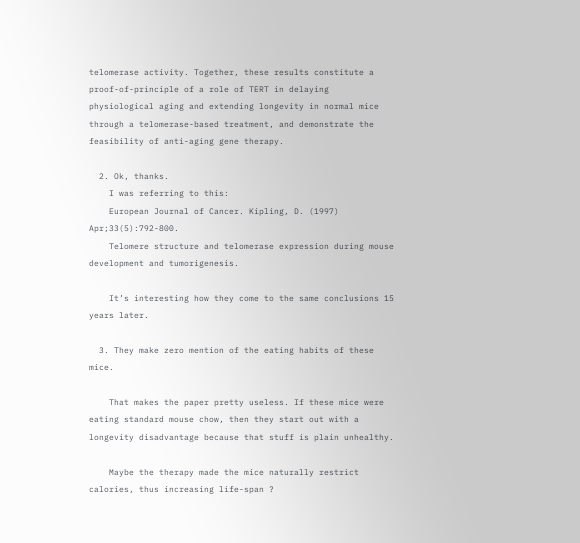telomerase activity. Together, these results constitute a proof-of-principle of a role of TERT in delaying physiological aging and extending longevity in normal mice through a telomerase-based treatment, and demonstrate the feasibility of anti-aging gene therapy.

  2. Ok, thanks.
    I was referring to this:
    European Journal of Cancer. Kipling, D. (1997) Apr;33(5):792-800.
    Telomere structure and telomerase expression during mouse development and tumorigenesis.

    It’s interesting how they come to the same conclusions 15 years later.

  3. They make zero mention of the eating habits of these mice.

    That makes the paper pretty useless. If these mice were eating standard mouse chow, then they start out with a longevity disadvantage because that stuff is plain unhealthy.

    Maybe the therapy made the mice naturally restrict calories, thus increasing life-span ?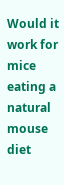Would it work for mice eating a natural mouse diet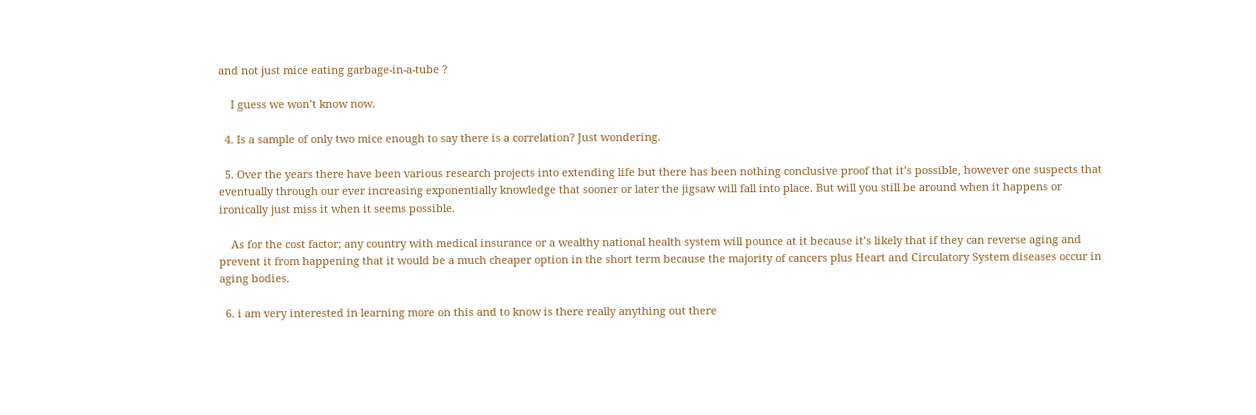and not just mice eating garbage-in-a-tube ?

    I guess we won’t know now.

  4. Is a sample of only two mice enough to say there is a correlation? Just wondering.

  5. Over the years there have been various research projects into extending life but there has been nothing conclusive proof that it’s possible, however one suspects that eventually through our ever increasing exponentially knowledge that sooner or later the jigsaw will fall into place. But will you still be around when it happens or ironically just miss it when it seems possible.

    As for the cost factor; any country with medical insurance or a wealthy national health system will pounce at it because it’s likely that if they can reverse aging and prevent it from happening that it would be a much cheaper option in the short term because the majority of cancers plus Heart and Circulatory System diseases occur in aging bodies.

  6. i am very interested in learning more on this and to know is there really anything out there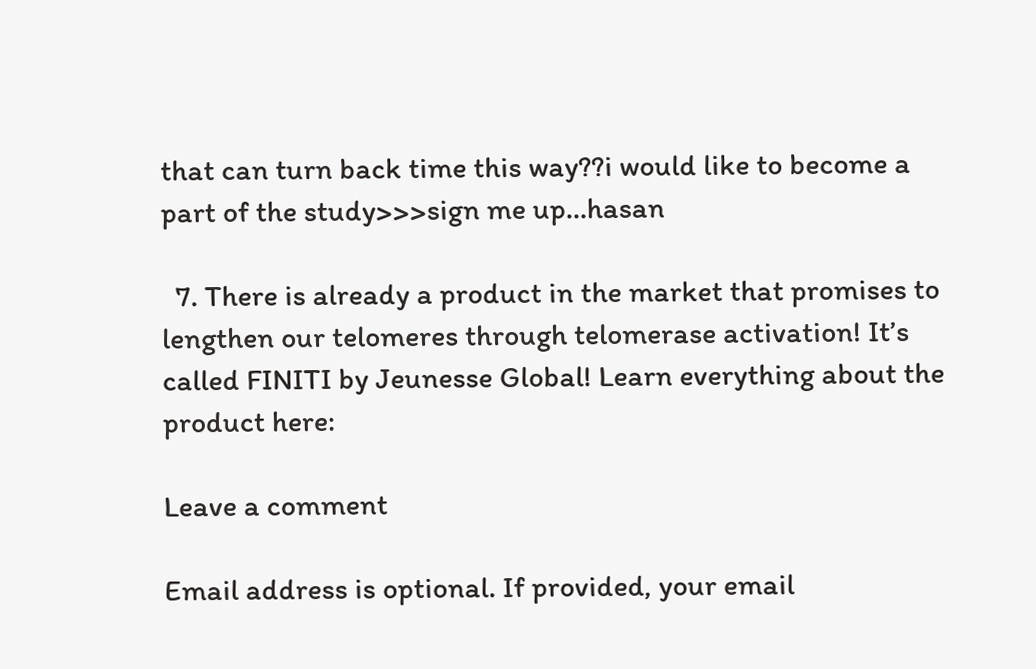that can turn back time this way??i would like to become a part of the study>>>sign me up…hasan

  7. There is already a product in the market that promises to lengthen our telomeres through telomerase activation! It’s called FINITI by Jeunesse Global! Learn everything about the product here:

Leave a comment

Email address is optional. If provided, your email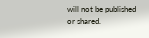will not be published or shared.